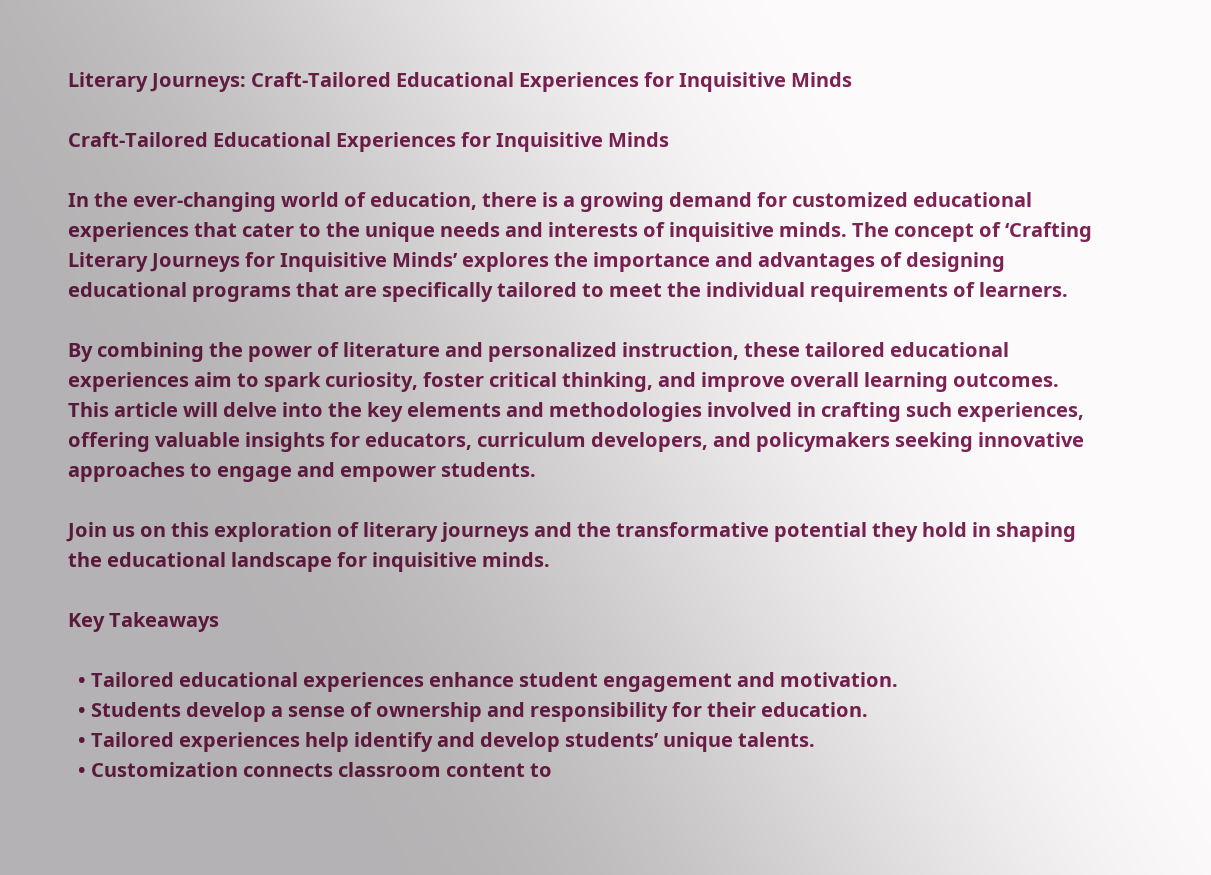Literary Journeys: Craft-Tailored Educational Experiences for Inquisitive Minds

Craft-Tailored Educational Experiences for Inquisitive Minds

In the ever-changing world of education, there is a growing demand for customized educational experiences that cater to the unique needs and interests of inquisitive minds. The concept of ‘Crafting Literary Journeys for Inquisitive Minds’ explores the importance and advantages of designing educational programs that are specifically tailored to meet the individual requirements of learners.

By combining the power of literature and personalized instruction, these tailored educational experiences aim to spark curiosity, foster critical thinking, and improve overall learning outcomes. This article will delve into the key elements and methodologies involved in crafting such experiences, offering valuable insights for educators, curriculum developers, and policymakers seeking innovative approaches to engage and empower students.

Join us on this exploration of literary journeys and the transformative potential they hold in shaping the educational landscape for inquisitive minds.

Key Takeaways

  • Tailored educational experiences enhance student engagement and motivation.
  • Students develop a sense of ownership and responsibility for their education.
  • Tailored experiences help identify and develop students’ unique talents.
  • Customization connects classroom content to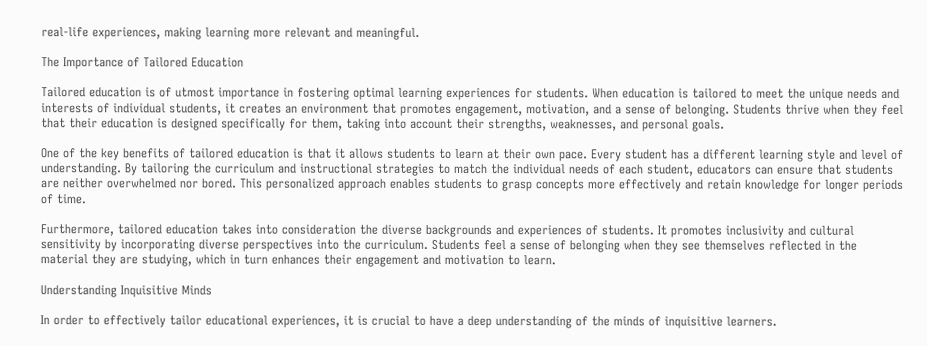real-life experiences, making learning more relevant and meaningful.

The Importance of Tailored Education

Tailored education is of utmost importance in fostering optimal learning experiences for students. When education is tailored to meet the unique needs and interests of individual students, it creates an environment that promotes engagement, motivation, and a sense of belonging. Students thrive when they feel that their education is designed specifically for them, taking into account their strengths, weaknesses, and personal goals.

One of the key benefits of tailored education is that it allows students to learn at their own pace. Every student has a different learning style and level of understanding. By tailoring the curriculum and instructional strategies to match the individual needs of each student, educators can ensure that students are neither overwhelmed nor bored. This personalized approach enables students to grasp concepts more effectively and retain knowledge for longer periods of time.

Furthermore, tailored education takes into consideration the diverse backgrounds and experiences of students. It promotes inclusivity and cultural sensitivity by incorporating diverse perspectives into the curriculum. Students feel a sense of belonging when they see themselves reflected in the material they are studying, which in turn enhances their engagement and motivation to learn.

Understanding Inquisitive Minds

In order to effectively tailor educational experiences, it is crucial to have a deep understanding of the minds of inquisitive learners.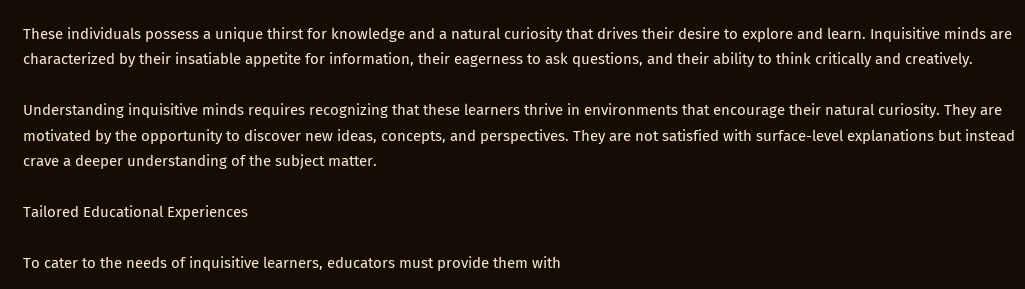These individuals possess a unique thirst for knowledge and a natural curiosity that drives their desire to explore and learn. Inquisitive minds are characterized by their insatiable appetite for information, their eagerness to ask questions, and their ability to think critically and creatively.

Understanding inquisitive minds requires recognizing that these learners thrive in environments that encourage their natural curiosity. They are motivated by the opportunity to discover new ideas, concepts, and perspectives. They are not satisfied with surface-level explanations but instead crave a deeper understanding of the subject matter.

Tailored Educational Experiences

To cater to the needs of inquisitive learners, educators must provide them with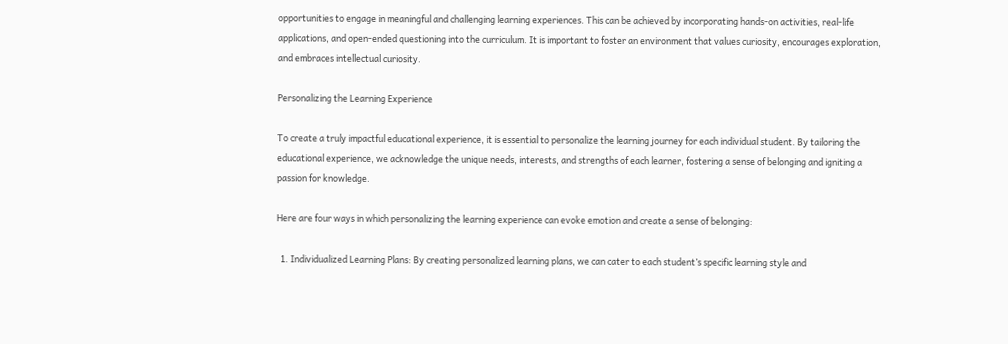opportunities to engage in meaningful and challenging learning experiences. This can be achieved by incorporating hands-on activities, real-life applications, and open-ended questioning into the curriculum. It is important to foster an environment that values curiosity, encourages exploration, and embraces intellectual curiosity.

Personalizing the Learning Experience

To create a truly impactful educational experience, it is essential to personalize the learning journey for each individual student. By tailoring the educational experience, we acknowledge the unique needs, interests, and strengths of each learner, fostering a sense of belonging and igniting a passion for knowledge.

Here are four ways in which personalizing the learning experience can evoke emotion and create a sense of belonging:

  1. Individualized Learning Plans: By creating personalized learning plans, we can cater to each student’s specific learning style and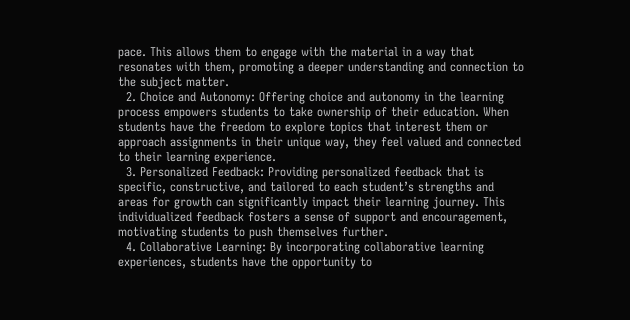pace. This allows them to engage with the material in a way that resonates with them, promoting a deeper understanding and connection to the subject matter.
  2. Choice and Autonomy: Offering choice and autonomy in the learning process empowers students to take ownership of their education. When students have the freedom to explore topics that interest them or approach assignments in their unique way, they feel valued and connected to their learning experience.
  3. Personalized Feedback: Providing personalized feedback that is specific, constructive, and tailored to each student’s strengths and areas for growth can significantly impact their learning journey. This individualized feedback fosters a sense of support and encouragement, motivating students to push themselves further.
  4. Collaborative Learning: By incorporating collaborative learning experiences, students have the opportunity to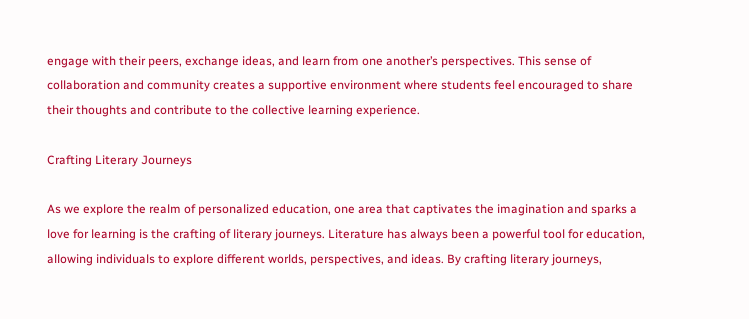engage with their peers, exchange ideas, and learn from one another’s perspectives. This sense of collaboration and community creates a supportive environment where students feel encouraged to share their thoughts and contribute to the collective learning experience.

Crafting Literary Journeys

As we explore the realm of personalized education, one area that captivates the imagination and sparks a love for learning is the crafting of literary journeys. Literature has always been a powerful tool for education, allowing individuals to explore different worlds, perspectives, and ideas. By crafting literary journeys,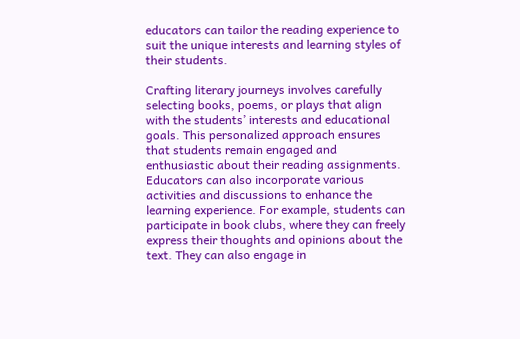educators can tailor the reading experience to suit the unique interests and learning styles of their students.

Crafting literary journeys involves carefully selecting books, poems, or plays that align with the students’ interests and educational goals. This personalized approach ensures that students remain engaged and enthusiastic about their reading assignments. Educators can also incorporate various activities and discussions to enhance the learning experience. For example, students can participate in book clubs, where they can freely express their thoughts and opinions about the text. They can also engage in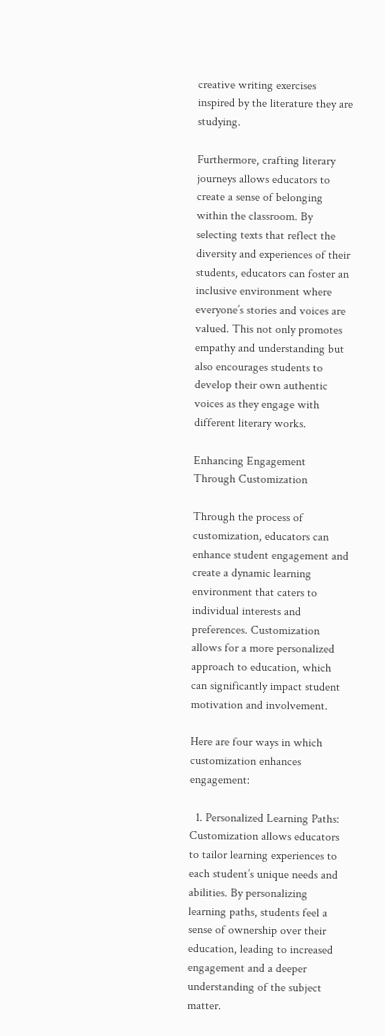creative writing exercises inspired by the literature they are studying.

Furthermore, crafting literary journeys allows educators to create a sense of belonging within the classroom. By selecting texts that reflect the diversity and experiences of their students, educators can foster an inclusive environment where everyone’s stories and voices are valued. This not only promotes empathy and understanding but also encourages students to develop their own authentic voices as they engage with different literary works.

Enhancing Engagement Through Customization

Through the process of customization, educators can enhance student engagement and create a dynamic learning environment that caters to individual interests and preferences. Customization allows for a more personalized approach to education, which can significantly impact student motivation and involvement.

Here are four ways in which customization enhances engagement:

  1. Personalized Learning Paths: Customization allows educators to tailor learning experiences to each student’s unique needs and abilities. By personalizing learning paths, students feel a sense of ownership over their education, leading to increased engagement and a deeper understanding of the subject matter.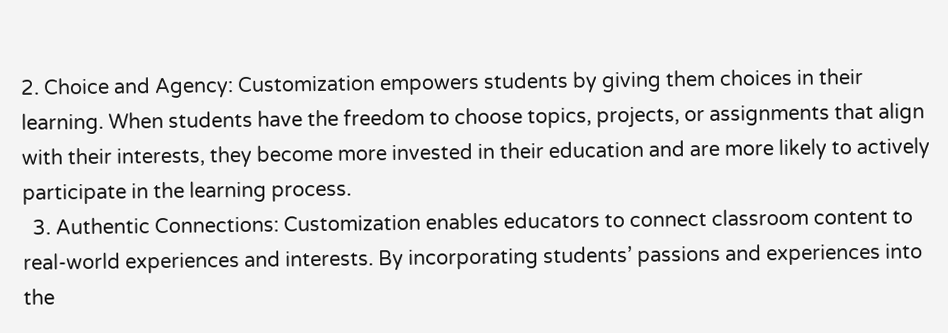2. Choice and Agency: Customization empowers students by giving them choices in their learning. When students have the freedom to choose topics, projects, or assignments that align with their interests, they become more invested in their education and are more likely to actively participate in the learning process.
  3. Authentic Connections: Customization enables educators to connect classroom content to real-world experiences and interests. By incorporating students’ passions and experiences into the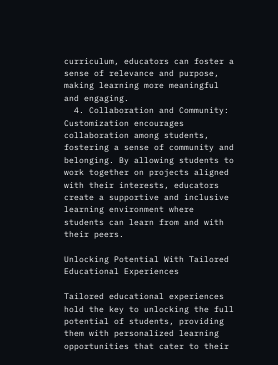curriculum, educators can foster a sense of relevance and purpose, making learning more meaningful and engaging.
  4. Collaboration and Community: Customization encourages collaboration among students, fostering a sense of community and belonging. By allowing students to work together on projects aligned with their interests, educators create a supportive and inclusive learning environment where students can learn from and with their peers.

Unlocking Potential With Tailored Educational Experiences

Tailored educational experiences hold the key to unlocking the full potential of students, providing them with personalized learning opportunities that cater to their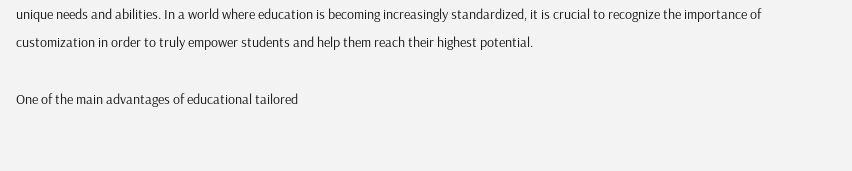unique needs and abilities. In a world where education is becoming increasingly standardized, it is crucial to recognize the importance of customization in order to truly empower students and help them reach their highest potential.

One of the main advantages of educational tailored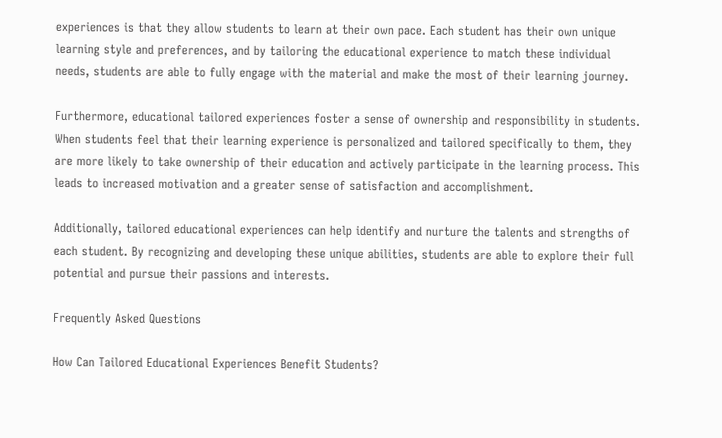experiences is that they allow students to learn at their own pace. Each student has their own unique learning style and preferences, and by tailoring the educational experience to match these individual needs, students are able to fully engage with the material and make the most of their learning journey.

Furthermore, educational tailored experiences foster a sense of ownership and responsibility in students. When students feel that their learning experience is personalized and tailored specifically to them, they are more likely to take ownership of their education and actively participate in the learning process. This leads to increased motivation and a greater sense of satisfaction and accomplishment.

Additionally, tailored educational experiences can help identify and nurture the talents and strengths of each student. By recognizing and developing these unique abilities, students are able to explore their full potential and pursue their passions and interests.

Frequently Asked Questions

How Can Tailored Educational Experiences Benefit Students?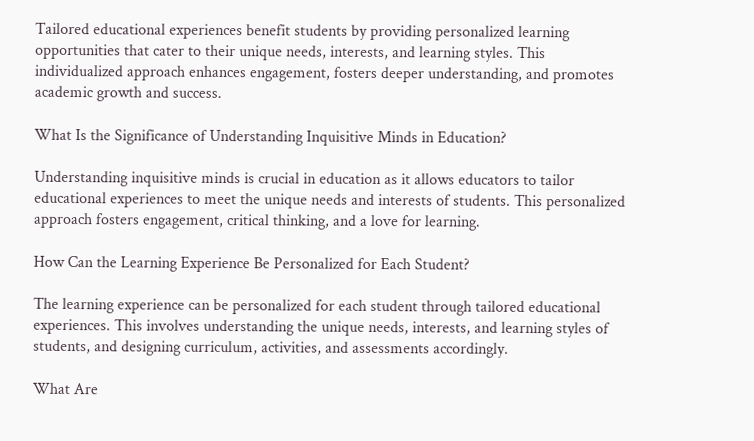Tailored educational experiences benefit students by providing personalized learning opportunities that cater to their unique needs, interests, and learning styles. This individualized approach enhances engagement, fosters deeper understanding, and promotes academic growth and success.

What Is the Significance of Understanding Inquisitive Minds in Education?

Understanding inquisitive minds is crucial in education as it allows educators to tailor educational experiences to meet the unique needs and interests of students. This personalized approach fosters engagement, critical thinking, and a love for learning.

How Can the Learning Experience Be Personalized for Each Student?

The learning experience can be personalized for each student through tailored educational experiences. This involves understanding the unique needs, interests, and learning styles of students, and designing curriculum, activities, and assessments accordingly.

What Are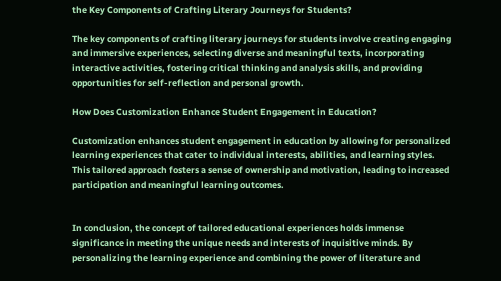the Key Components of Crafting Literary Journeys for Students?

The key components of crafting literary journeys for students involve creating engaging and immersive experiences, selecting diverse and meaningful texts, incorporating interactive activities, fostering critical thinking and analysis skills, and providing opportunities for self-reflection and personal growth.

How Does Customization Enhance Student Engagement in Education?

Customization enhances student engagement in education by allowing for personalized learning experiences that cater to individual interests, abilities, and learning styles. This tailored approach fosters a sense of ownership and motivation, leading to increased participation and meaningful learning outcomes.


In conclusion, the concept of tailored educational experiences holds immense significance in meeting the unique needs and interests of inquisitive minds. By personalizing the learning experience and combining the power of literature and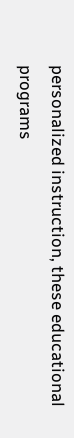personalized instruction, these educational programs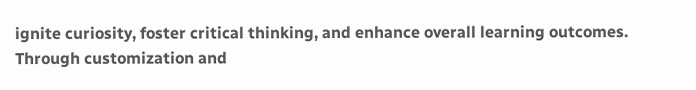ignite curiosity, foster critical thinking, and enhance overall learning outcomes. Through customization and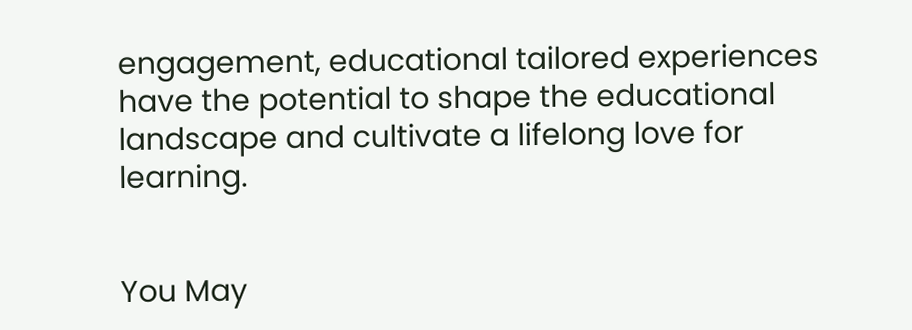engagement, educational tailored experiences have the potential to shape the educational landscape and cultivate a lifelong love for learning.


You May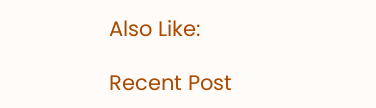Also Like:

Recent Post